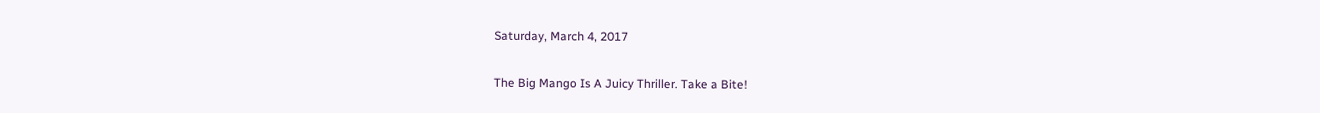Saturday, March 4, 2017

The Big Mango Is A Juicy Thriller. Take a Bite!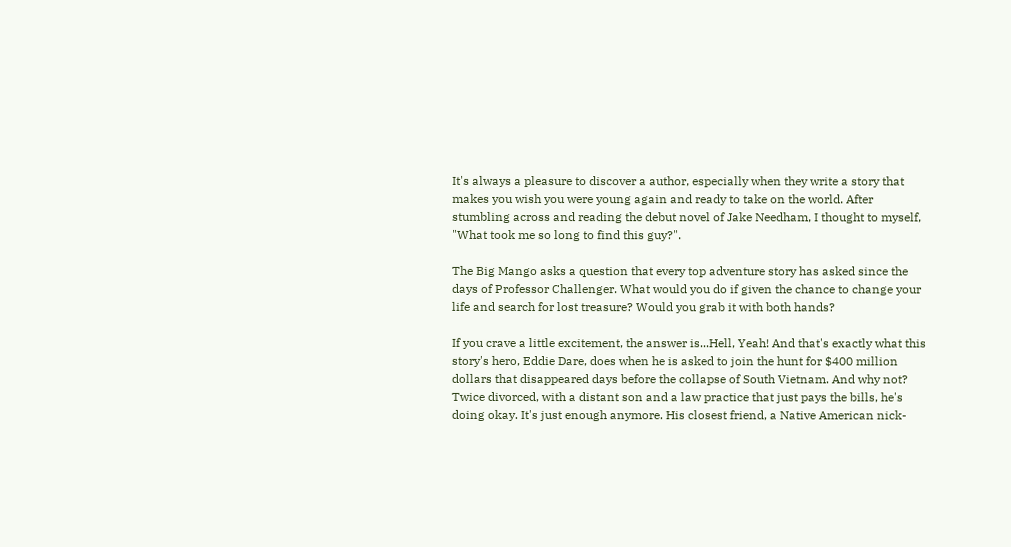It's always a pleasure to discover a author, especially when they write a story that makes you wish you were young again and ready to take on the world. After stumbling across and reading the debut novel of Jake Needham, I thought to myself, "What took me so long to find this guy?".

The Big Mango asks a question that every top adventure story has asked since the days of Professor Challenger. What would you do if given the chance to change your life and search for lost treasure? Would you grab it with both hands?

If you crave a little excitement, the answer is...Hell, Yeah! And that's exactly what this story's hero, Eddie Dare, does when he is asked to join the hunt for $400 million dollars that disappeared days before the collapse of South Vietnam. And why not? Twice divorced, with a distant son and a law practice that just pays the bills, he's doing okay. It's just enough anymore. His closest friend, a Native American nick-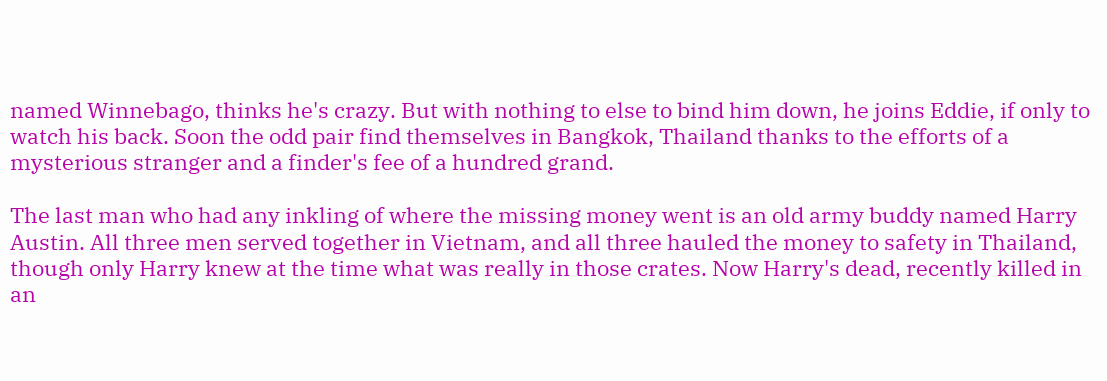named Winnebago, thinks he's crazy. But with nothing to else to bind him down, he joins Eddie, if only to watch his back. Soon the odd pair find themselves in Bangkok, Thailand thanks to the efforts of a mysterious stranger and a finder's fee of a hundred grand.

The last man who had any inkling of where the missing money went is an old army buddy named Harry Austin. All three men served together in Vietnam, and all three hauled the money to safety in Thailand, though only Harry knew at the time what was really in those crates. Now Harry's dead, recently killed in an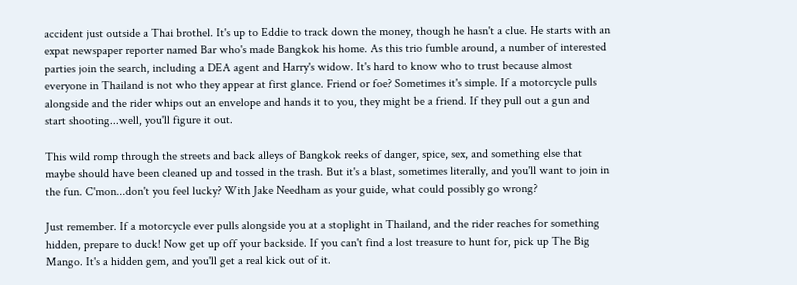accident just outside a Thai brothel. It's up to Eddie to track down the money, though he hasn't a clue. He starts with an expat newspaper reporter named Bar who's made Bangkok his home. As this trio fumble around, a number of interested parties join the search, including a DEA agent and Harry's widow. It's hard to know who to trust because almost everyone in Thailand is not who they appear at first glance. Friend or foe? Sometimes it's simple. If a motorcycle pulls alongside and the rider whips out an envelope and hands it to you, they might be a friend. If they pull out a gun and start shooting...well, you'll figure it out.

This wild romp through the streets and back alleys of Bangkok reeks of danger, spice, sex, and something else that maybe should have been cleaned up and tossed in the trash. But it's a blast, sometimes literally, and you'll want to join in the fun. C'mon...don't you feel lucky? With Jake Needham as your guide, what could possibly go wrong?

Just remember. If a motorcycle ever pulls alongside you at a stoplight in Thailand, and the rider reaches for something hidden, prepare to duck! Now get up off your backside. If you can't find a lost treasure to hunt for, pick up The Big Mango. It's a hidden gem, and you'll get a real kick out of it.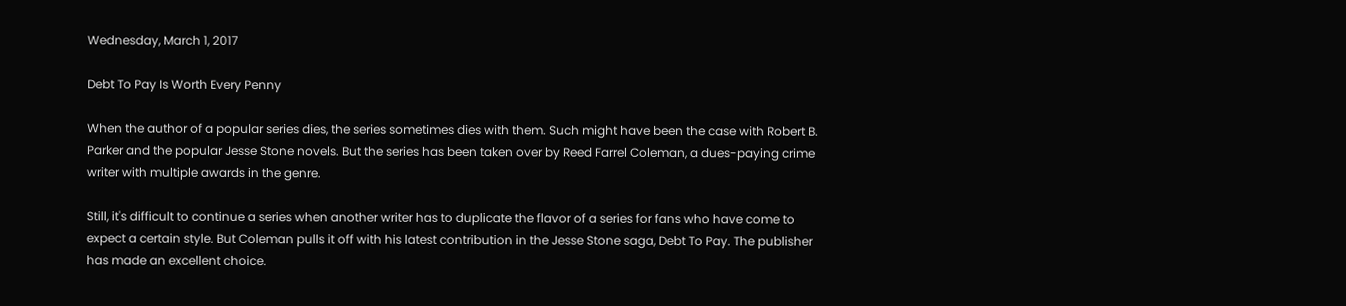Wednesday, March 1, 2017

Debt To Pay Is Worth Every Penny

When the author of a popular series dies, the series sometimes dies with them. Such might have been the case with Robert B. Parker and the popular Jesse Stone novels. But the series has been taken over by Reed Farrel Coleman, a dues-paying crime writer with multiple awards in the genre.

Still, it's difficult to continue a series when another writer has to duplicate the flavor of a series for fans who have come to expect a certain style. But Coleman pulls it off with his latest contribution in the Jesse Stone saga, Debt To Pay. The publisher has made an excellent choice.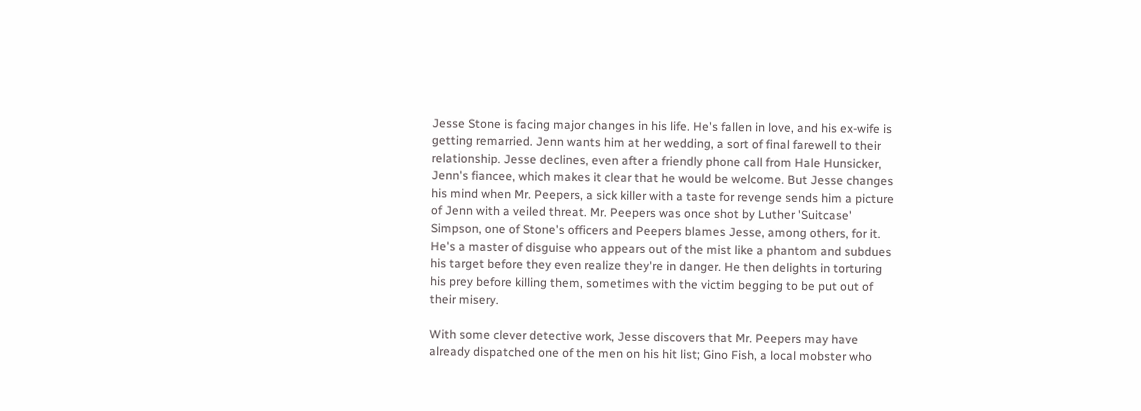Jesse Stone is facing major changes in his life. He's fallen in love, and his ex-wife is getting remarried. Jenn wants him at her wedding, a sort of final farewell to their relationship. Jesse declines, even after a friendly phone call from Hale Hunsicker, Jenn's fiancee, which makes it clear that he would be welcome. But Jesse changes his mind when Mr. Peepers, a sick killer with a taste for revenge sends him a picture of Jenn with a veiled threat. Mr. Peepers was once shot by Luther 'Suitcase' Simpson, one of Stone's officers and Peepers blames Jesse, among others, for it. He's a master of disguise who appears out of the mist like a phantom and subdues his target before they even realize they're in danger. He then delights in torturing his prey before killing them, sometimes with the victim begging to be put out of their misery.

With some clever detective work, Jesse discovers that Mr. Peepers may have already dispatched one of the men on his hit list; Gino Fish, a local mobster who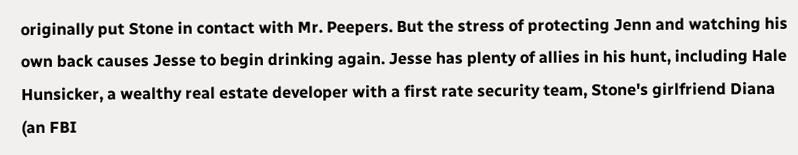originally put Stone in contact with Mr. Peepers. But the stress of protecting Jenn and watching his own back causes Jesse to begin drinking again. Jesse has plenty of allies in his hunt, including Hale Hunsicker, a wealthy real estate developer with a first rate security team, Stone's girlfriend Diana (an FBI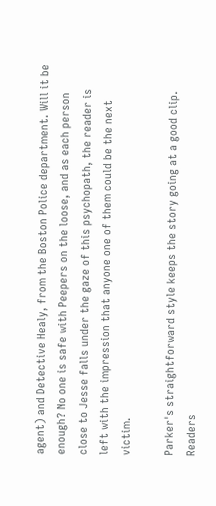agent) and Detective Healy, from the Boston Police department. Will it be enough? No one is safe with Peepers on the loose, and as each person close to Jesse falls under the gaze of this psychopath, the reader is left with the impression that anyone one of them could be the next victim.

Parker's straightforward style keeps the story going at a good clip. Readers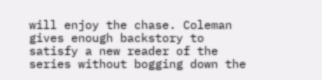will enjoy the chase. Coleman gives enough backstory to satisfy a new reader of the series without bogging down the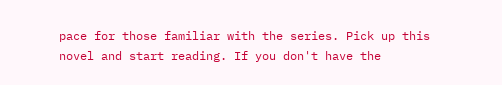pace for those familiar with the series. Pick up this novel and start reading. If you don't have the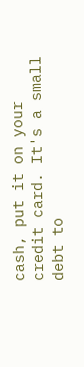cash, put it on your credit card. It's a small debt to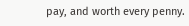pay, and worth every penny.